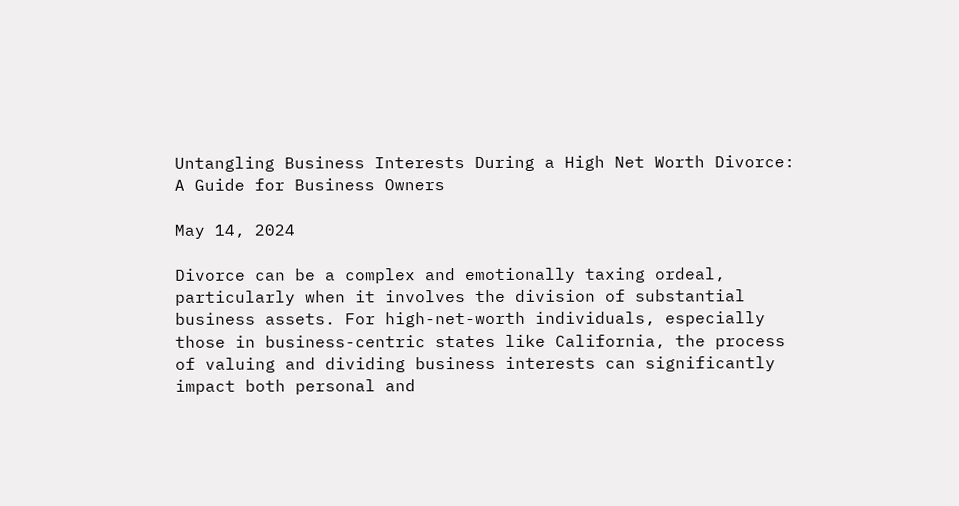Untangling Business Interests During a High Net Worth Divorce: A Guide for Business Owners

May 14, 2024

Divorce can be a complex and emotionally taxing ordeal, particularly when it involves the division of substantial business assets. For high-net-worth individuals, especially those in business-centric states like California, the process of valuing and dividing business interests can significantly impact both personal and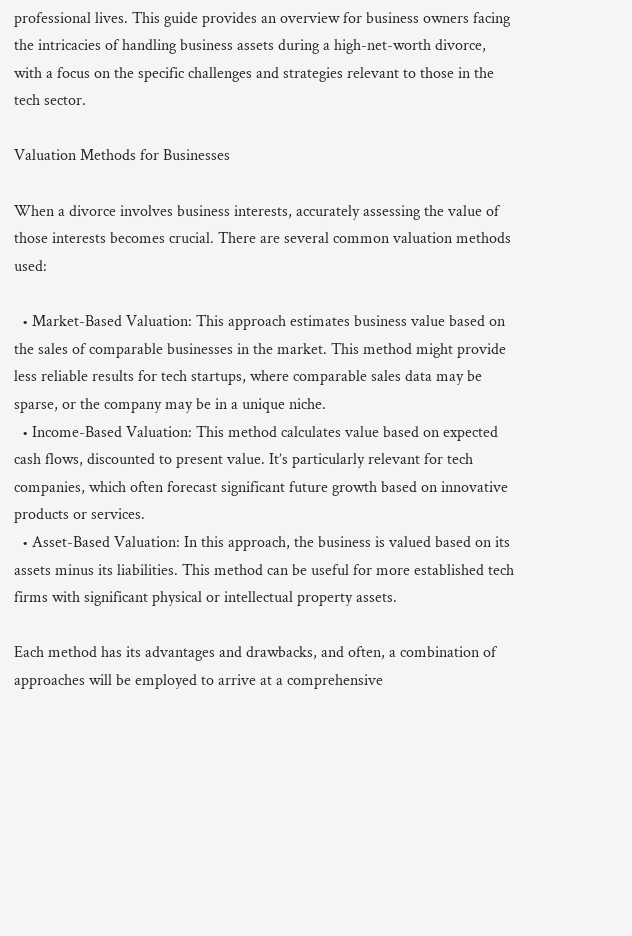professional lives. This guide provides an overview for business owners facing the intricacies of handling business assets during a high-net-worth divorce, with a focus on the specific challenges and strategies relevant to those in the tech sector.

Valuation Methods for Businesses

When a divorce involves business interests, accurately assessing the value of those interests becomes crucial. There are several common valuation methods used:

  • Market-Based Valuation: This approach estimates business value based on the sales of comparable businesses in the market. This method might provide less reliable results for tech startups, where comparable sales data may be sparse, or the company may be in a unique niche.
  • Income-Based Valuation: This method calculates value based on expected cash flows, discounted to present value. It’s particularly relevant for tech companies, which often forecast significant future growth based on innovative products or services.
  • Asset-Based Valuation: In this approach, the business is valued based on its assets minus its liabilities. This method can be useful for more established tech firms with significant physical or intellectual property assets.

Each method has its advantages and drawbacks, and often, a combination of approaches will be employed to arrive at a comprehensive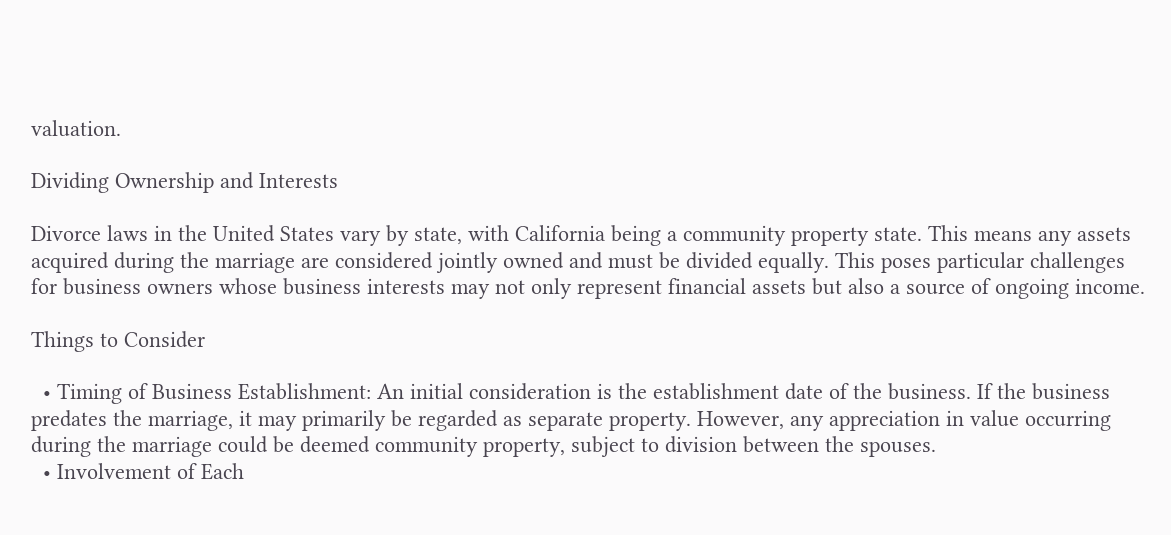valuation.

Dividing Ownership and Interests

Divorce laws in the United States vary by state, with California being a community property state. This means any assets acquired during the marriage are considered jointly owned and must be divided equally. This poses particular challenges for business owners whose business interests may not only represent financial assets but also a source of ongoing income.

Things to Consider

  • Timing of Business Establishment: An initial consideration is the establishment date of the business. If the business predates the marriage, it may primarily be regarded as separate property. However, any appreciation in value occurring during the marriage could be deemed community property, subject to division between the spouses.
  • Involvement of Each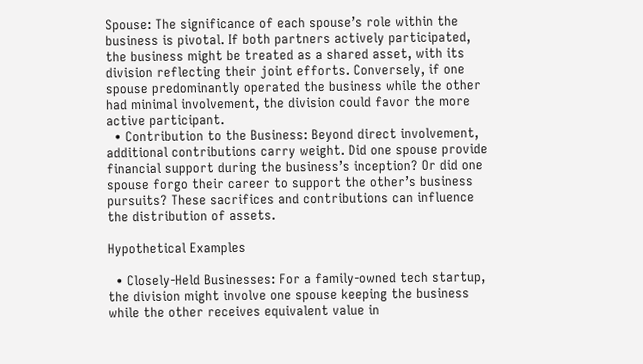Spouse: The significance of each spouse’s role within the business is pivotal. If both partners actively participated, the business might be treated as a shared asset, with its division reflecting their joint efforts. Conversely, if one spouse predominantly operated the business while the other had minimal involvement, the division could favor the more active participant.
  • Contribution to the Business: Beyond direct involvement, additional contributions carry weight. Did one spouse provide financial support during the business’s inception? Or did one spouse forgo their career to support the other’s business pursuits? These sacrifices and contributions can influence the distribution of assets.

Hypothetical Examples

  • Closely-Held Businesses: For a family-owned tech startup, the division might involve one spouse keeping the business while the other receives equivalent value in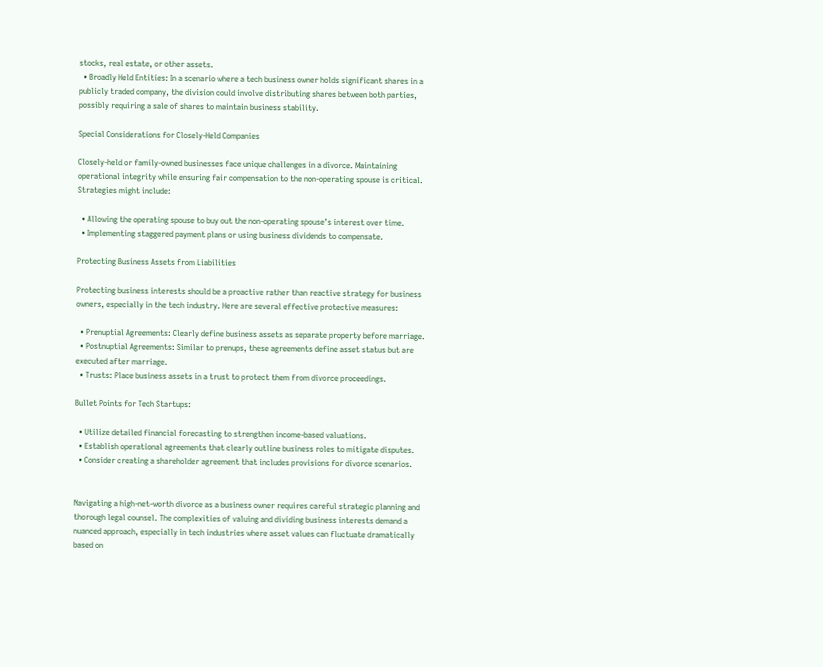stocks, real estate, or other assets.
  • Broadly Held Entities: In a scenario where a tech business owner holds significant shares in a publicly traded company, the division could involve distributing shares between both parties, possibly requiring a sale of shares to maintain business stability.

Special Considerations for Closely-Held Companies

Closely-held or family-owned businesses face unique challenges in a divorce. Maintaining operational integrity while ensuring fair compensation to the non-operating spouse is critical. Strategies might include:

  • Allowing the operating spouse to buy out the non-operating spouse’s interest over time.
  • Implementing staggered payment plans or using business dividends to compensate.

Protecting Business Assets from Liabilities

Protecting business interests should be a proactive rather than reactive strategy for business owners, especially in the tech industry. Here are several effective protective measures:

  • Prenuptial Agreements: Clearly define business assets as separate property before marriage.
  • Postnuptial Agreements: Similar to prenups, these agreements define asset status but are executed after marriage.
  • Trusts: Place business assets in a trust to protect them from divorce proceedings.

Bullet Points for Tech Startups:

  • Utilize detailed financial forecasting to strengthen income-based valuations.
  • Establish operational agreements that clearly outline business roles to mitigate disputes.
  • Consider creating a shareholder agreement that includes provisions for divorce scenarios.


Navigating a high-net-worth divorce as a business owner requires careful strategic planning and thorough legal counsel. The complexities of valuing and dividing business interests demand a nuanced approach, especially in tech industries where asset values can fluctuate dramatically based on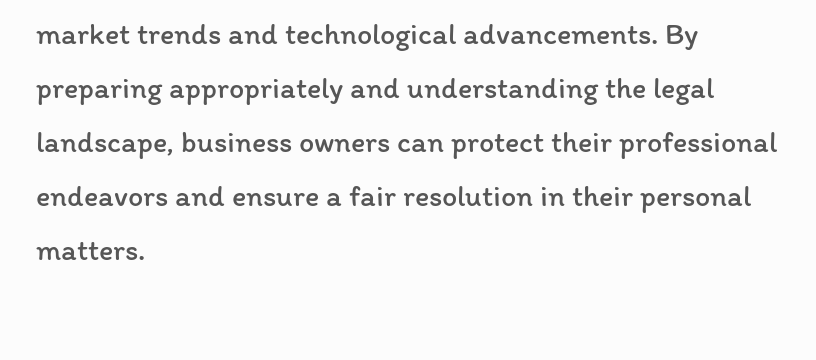market trends and technological advancements. By preparing appropriately and understanding the legal landscape, business owners can protect their professional endeavors and ensure a fair resolution in their personal matters.